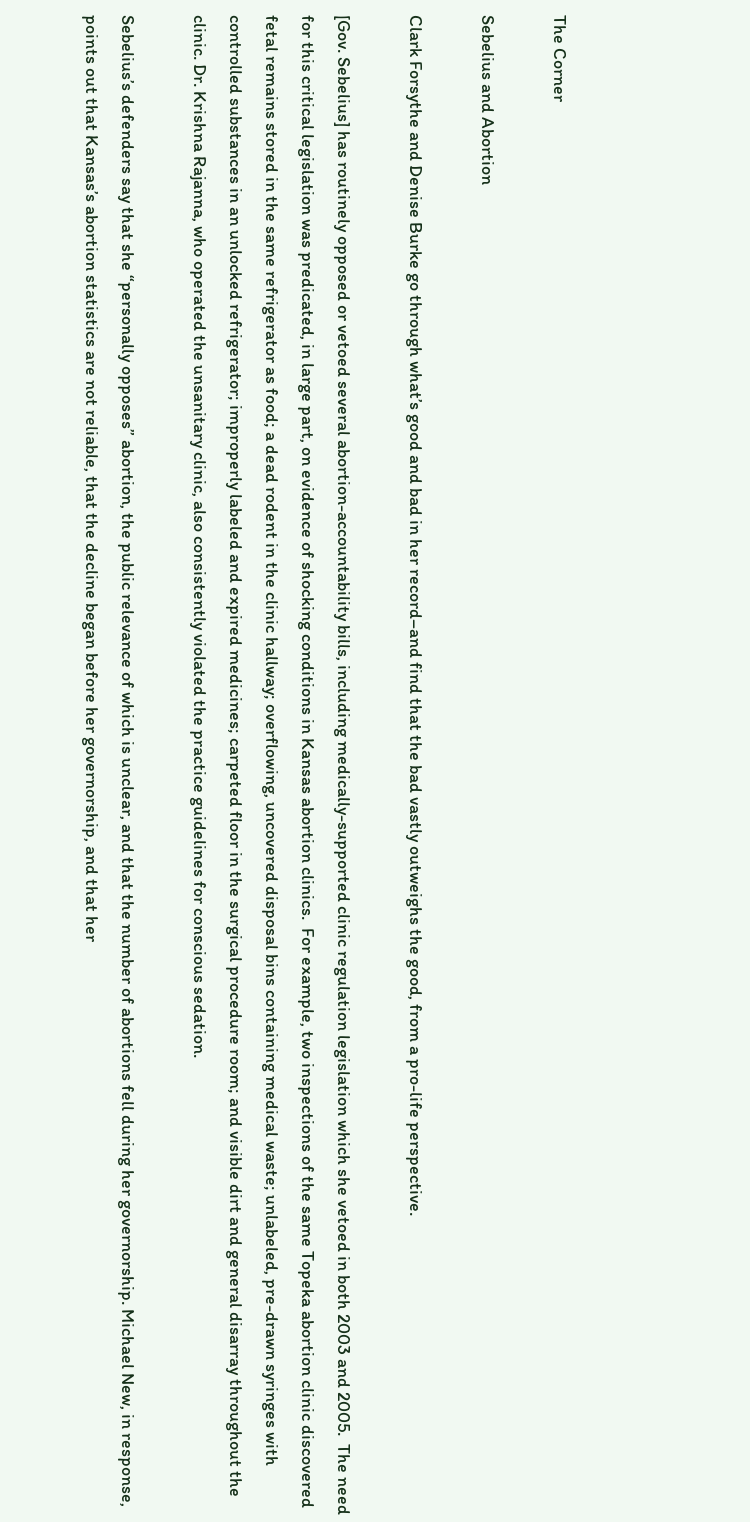The Corner

Sebelius and Abortion

Clark Forsythe and Denise Burke go through what’s good and bad in her record–and find that the bad vastly outweighs the good, from a pro-life perspective.

[Gov. Sebelius] has routinely opposed or vetoed several abortion-accountability bills, including medically-supported clinic regulation legislation which she vetoed in both 2003 and 2005.  The need for this critical legislation was predicated, in large part, on evidence of shocking conditions in Kansas abortion clinics.  For example, two inspections of the same Topeka abortion clinic discovered fetal remains stored in the same refrigerator as food; a dead rodent in the clinic hallway; overflowing, uncovered disposal bins containing medical waste; unlabeled, pre-drawn syringes with controlled substances in an unlocked refrigerator; improperly labeled and expired medicines; carpeted floor in the surgical procedure room; and visible dirt and general disarray throughout the clinic. Dr. Krishna Rajanna, who operated the unsanitary clinic, also consistently violated the practice guidelines for conscious sedation.

Sebelius’s defenders say that she “personally opposes” abortion, the public relevance of which is unclear, and that the number of abortions fell during her governorship. Michael New, in response, points out that Kansas’s abortion statistics are not reliable, that the decline began before her governorship, and that her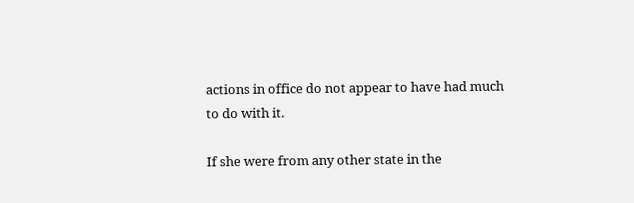actions in office do not appear to have had much to do with it.

If she were from any other state in the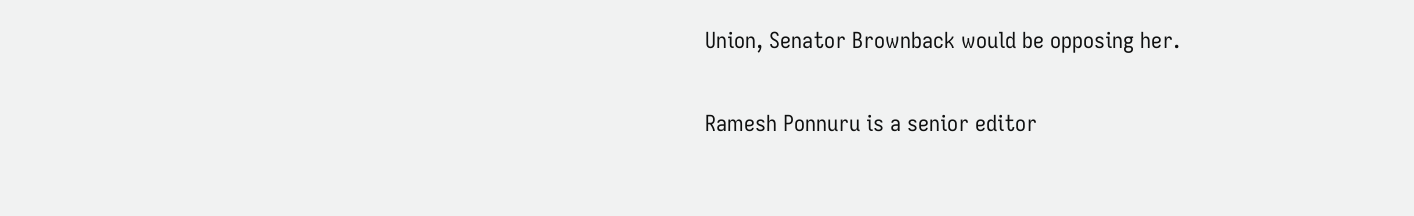Union, Senator Brownback would be opposing her.

Ramesh Ponnuru is a senior editor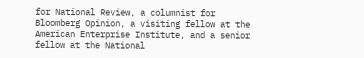for National Review, a columnist for Bloomberg Opinion, a visiting fellow at the American Enterprise Institute, and a senior fellow at the National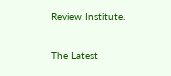Review Institute.


The Latest